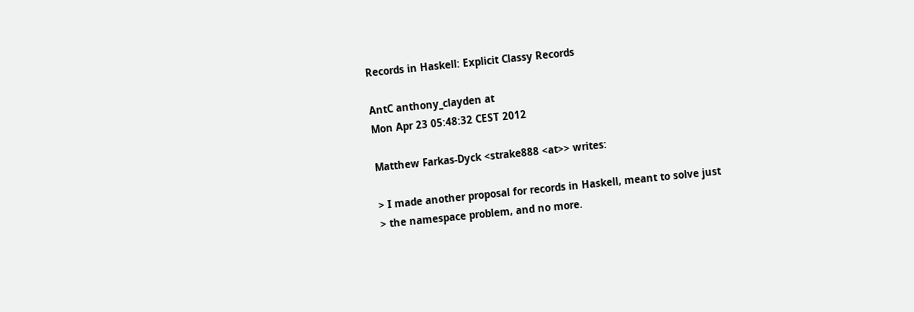Records in Haskell: Explicit Classy Records

AntC anthony_clayden at
Mon Apr 23 05:48:32 CEST 2012

Matthew Farkas-Dyck <strake888 <at>> writes:

> I made another proposal for records in Haskell, meant to solve just
> the namespace problem, and no more.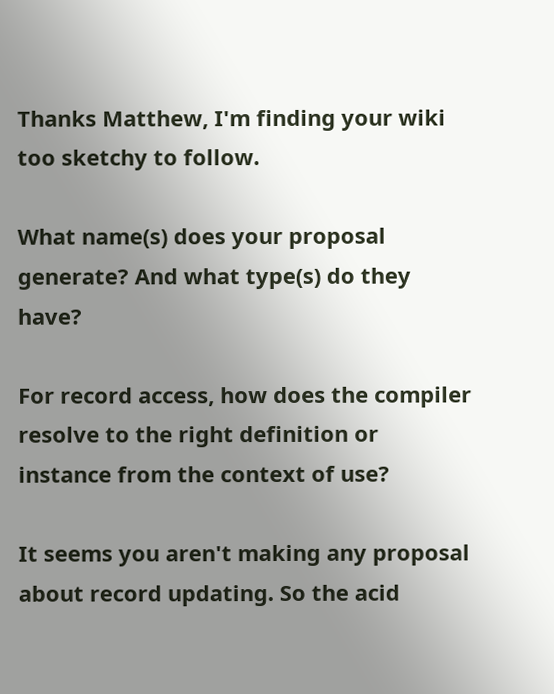Thanks Matthew, I'm finding your wiki too sketchy to follow.

What name(s) does your proposal generate? And what type(s) do they have?

For record access, how does the compiler resolve to the right definition or
instance from the context of use?

It seems you aren't making any proposal about record updating. So the acid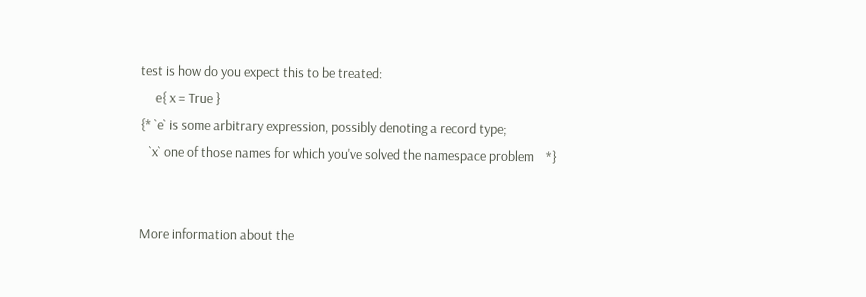test is how do you expect this to be treated:
     e{ x = True }
{* `e` is some arbitrary expression, possibly denoting a record type;
   `x` one of those names for which you've solved the namespace problem    *}


More information about the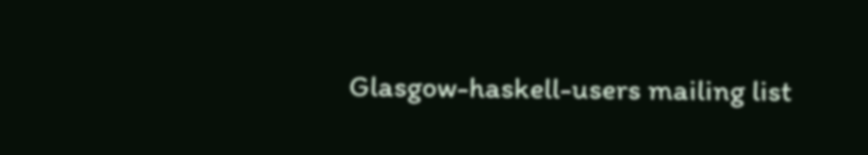Glasgow-haskell-users mailing list